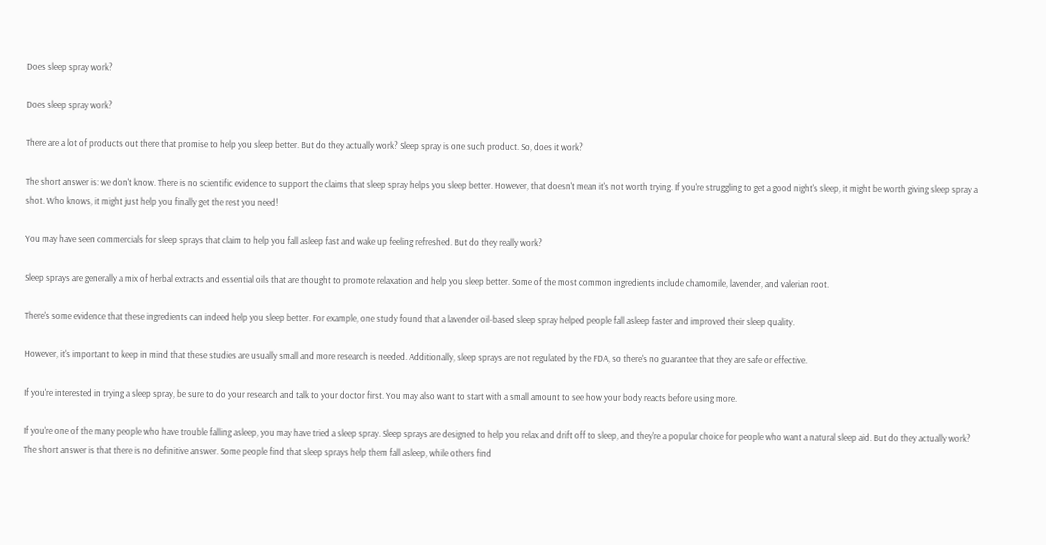Does sleep spray work?

Does sleep spray work?

There are a lot of products out there that promise to help you sleep better. But do they actually work? Sleep spray is one such product. So, does it work?

The short answer is: we don't know. There is no scientific evidence to support the claims that sleep spray helps you sleep better. However, that doesn't mean it's not worth trying. If you're struggling to get a good night's sleep, it might be worth giving sleep spray a shot. Who knows, it might just help you finally get the rest you need!

You may have seen commercials for sleep sprays that claim to help you fall asleep fast and wake up feeling refreshed. But do they really work?

Sleep sprays are generally a mix of herbal extracts and essential oils that are thought to promote relaxation and help you sleep better. Some of the most common ingredients include chamomile, lavender, and valerian root.

There's some evidence that these ingredients can indeed help you sleep better. For example, one study found that a lavender oil-based sleep spray helped people fall asleep faster and improved their sleep quality.

However, it's important to keep in mind that these studies are usually small and more research is needed. Additionally, sleep sprays are not regulated by the FDA, so there's no guarantee that they are safe or effective.

If you're interested in trying a sleep spray, be sure to do your research and talk to your doctor first. You may also want to start with a small amount to see how your body reacts before using more.

If you're one of the many people who have trouble falling asleep, you may have tried a sleep spray. Sleep sprays are designed to help you relax and drift off to sleep, and they're a popular choice for people who want a natural sleep aid. But do they actually work? The short answer is that there is no definitive answer. Some people find that sleep sprays help them fall asleep, while others find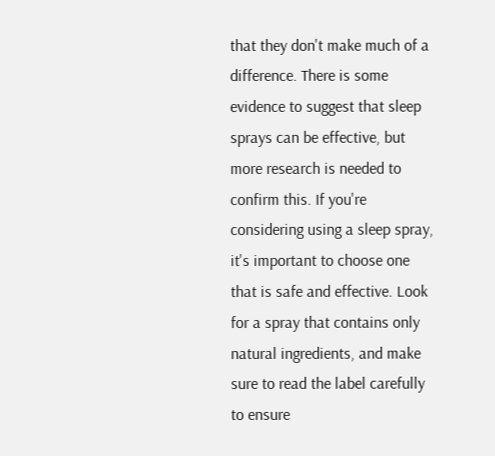that they don't make much of a difference. There is some evidence to suggest that sleep sprays can be effective, but more research is needed to confirm this. If you're considering using a sleep spray, it's important to choose one that is safe and effective. Look for a spray that contains only natural ingredients, and make sure to read the label carefully to ensure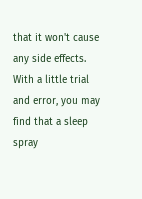that it won't cause any side effects. With a little trial and error, you may find that a sleep spray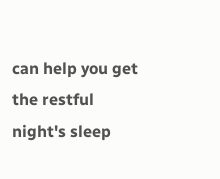can help you get the restful night's sleep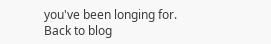you've been longing for.
Back to blog